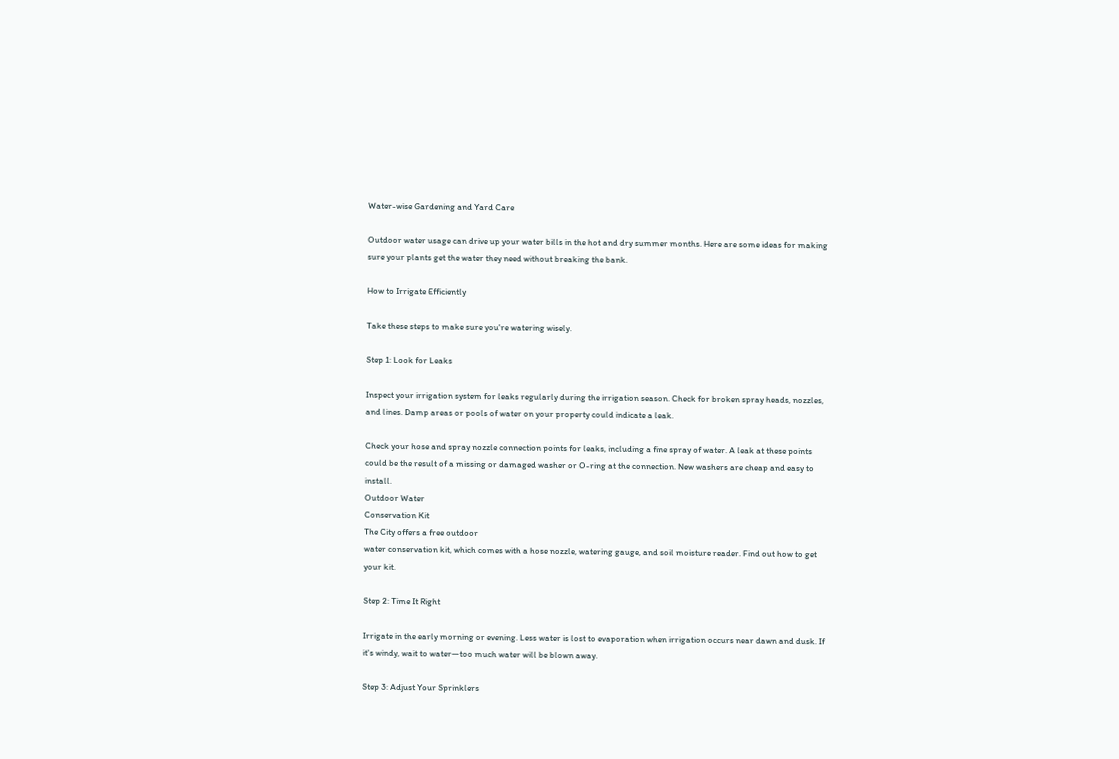Water-wise Gardening and Yard Care

Outdoor water usage can drive up your water bills in the hot and dry summer months. Here are some ideas for making sure your plants get the water they need without breaking the bank.

How to Irrigate Efficiently

Take these steps to make sure you're watering wisely.

Step 1: Look for Leaks

Inspect your irrigation system for leaks regularly during the irrigation season. Check for broken spray heads, nozzles, and lines. Damp areas or pools of water on your property could indicate a leak.

Check your hose and spray nozzle connection points for leaks, including a fine spray of water. A leak at these points could be the result of a missing or damaged washer or O-ring at the connection. New washers are cheap and easy to install.
Outdoor Water
Conservation Kit
The City offers a free outdoor
water conservation kit, which comes with a hose nozzle, watering gauge, and soil moisture reader. Find out how to get your kit.

Step 2: Time It Right

Irrigate in the early morning or evening. Less water is lost to evaporation when irrigation occurs near dawn and dusk. If it's windy, wait to water—too much water will be blown away.

Step 3: Adjust Your Sprinklers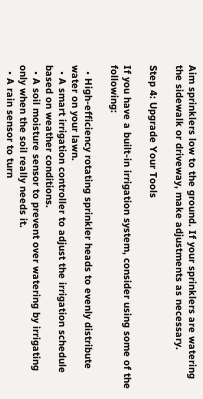Aim sprinklers low to the ground. If your sprinklers are watering the sidewalk or driveway, make adjustments as necessary.

Step 4: Upgrade Your Tools

If you have a built-in irrigation system, consider using some of the following:

  • High-efficiency rotating sprinkler heads to evenly distribute water on your lawn.
  • A smart irrigation controller to adjust the irrigation schedule based on weather conditions.
  • A soil moisture sensor to prevent over watering by irrigating only when the soil really needs it.
  • A rain sensor to turn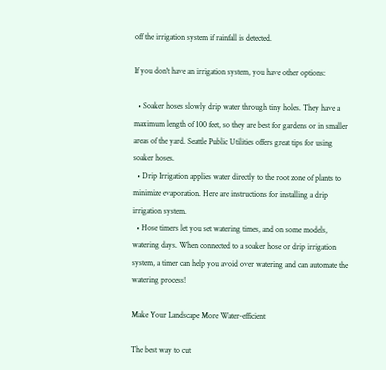off the irrigation system if rainfall is detected.

If you don't have an irrigation system, you have other options:

  • Soaker hoses slowly drip water through tiny holes. They have a maximum length of 100 feet, so they are best for gardens or in smaller areas of the yard. Seattle Public Utilities offers great tips for using soaker hoses.
  • Drip Irrigation applies water directly to the root zone of plants to minimize evaporation. Here are instructions for installing a drip irrigation system.
  • Hose timers let you set watering times, and on some models, watering days. When connected to a soaker hose or drip irrigation system, a timer can help you avoid over watering and can automate the watering process!

Make Your Landscape More Water-efficient

The best way to cut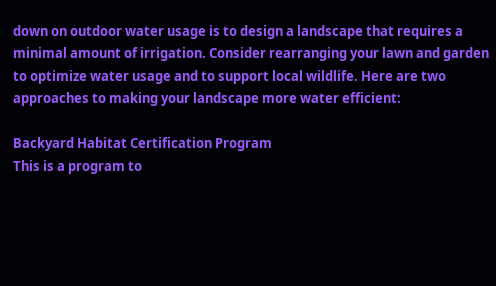down on outdoor water usage is to design a landscape that requires a minimal amount of irrigation. Consider rearranging your lawn and garden to optimize water usage and to support local wildlife. Here are two approaches to making your landscape more water efficient:

Backyard Habitat Certification Program
This is a program to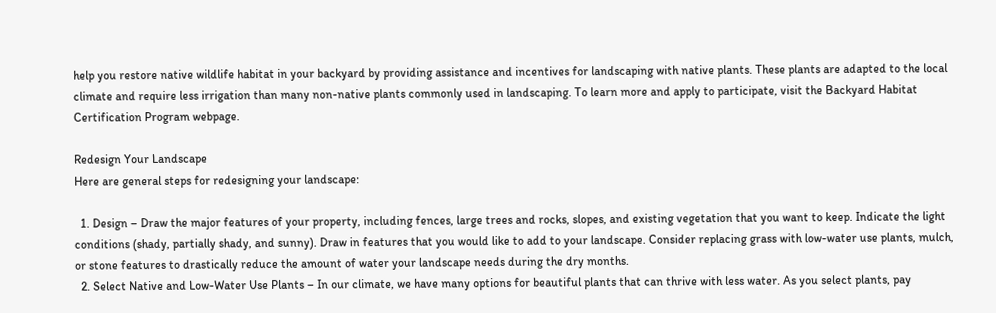help you restore native wildlife habitat in your backyard by providing assistance and incentives for landscaping with native plants. These plants are adapted to the local climate and require less irrigation than many non-native plants commonly used in landscaping. To learn more and apply to participate, visit the Backyard Habitat Certification Program webpage.

Redesign Your Landscape
Here are general steps for redesigning your landscape:

  1. Design – Draw the major features of your property, including fences, large trees and rocks, slopes, and existing vegetation that you want to keep. Indicate the light conditions (shady, partially shady, and sunny). Draw in features that you would like to add to your landscape. Consider replacing grass with low-water use plants, mulch, or stone features to drastically reduce the amount of water your landscape needs during the dry months.
  2. Select Native and Low-Water Use Plants – In our climate, we have many options for beautiful plants that can thrive with less water. As you select plants, pay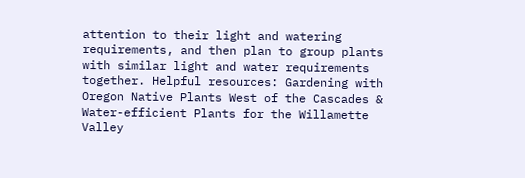attention to their light and watering requirements, and then plan to group plants with similar light and water requirements together. Helpful resources: Gardening with Oregon Native Plants West of the Cascades & Water-efficient Plants for the Willamette Valley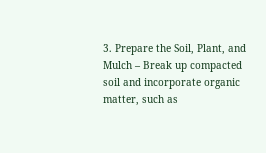3. Prepare the Soil, Plant, and Mulch – Break up compacted soil and incorporate organic matter, such as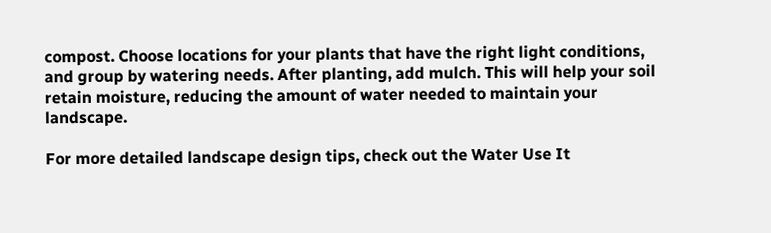compost. Choose locations for your plants that have the right light conditions, and group by watering needs. After planting, add mulch. This will help your soil retain moisture, reducing the amount of water needed to maintain your landscape.

For more detailed landscape design tips, check out the Water Use It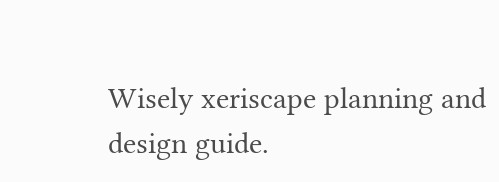Wisely xeriscape planning and design guide.